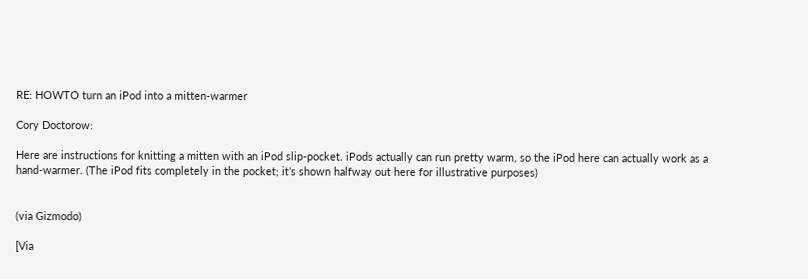RE: HOWTO turn an iPod into a mitten-warmer

Cory Doctorow:

Here are instructions for knitting a mitten with an iPod slip-pocket. iPods actually can run pretty warm, so the iPod here can actually work as a hand-warmer. (The iPod fits completely in the pocket; it’s shown halfway out here for illustrative purposes)


(via Gizmodo)

[Via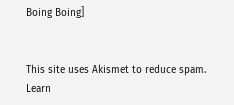Boing Boing]


This site uses Akismet to reduce spam. Learn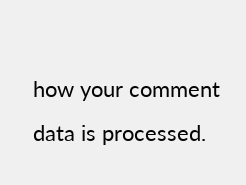how your comment data is processed.